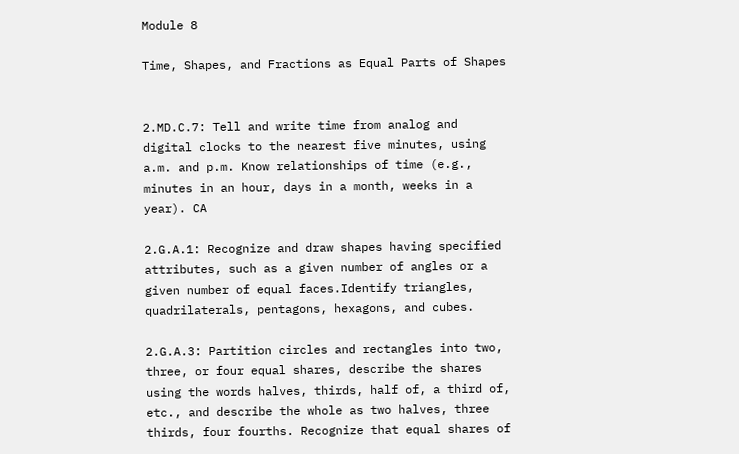Module 8

Time, Shapes, and Fractions as Equal Parts of Shapes


2.MD.C.7: Tell and write time from analog and digital clocks to the nearest five minutes, using a.m. and p.m. Know relationships of time (e.g., minutes in an hour, days in a month, weeks in a year). CA

2.G.A.1: Recognize and draw shapes having specified attributes, such as a given number of angles or a given number of equal faces.Identify triangles, quadrilaterals, pentagons, hexagons, and cubes.

2.G.A.3: Partition circles and rectangles into two, three, or four equal shares, describe the shares using the words halves, thirds, half of, a third of, etc., and describe the whole as two halves, three thirds, four fourths. Recognize that equal shares of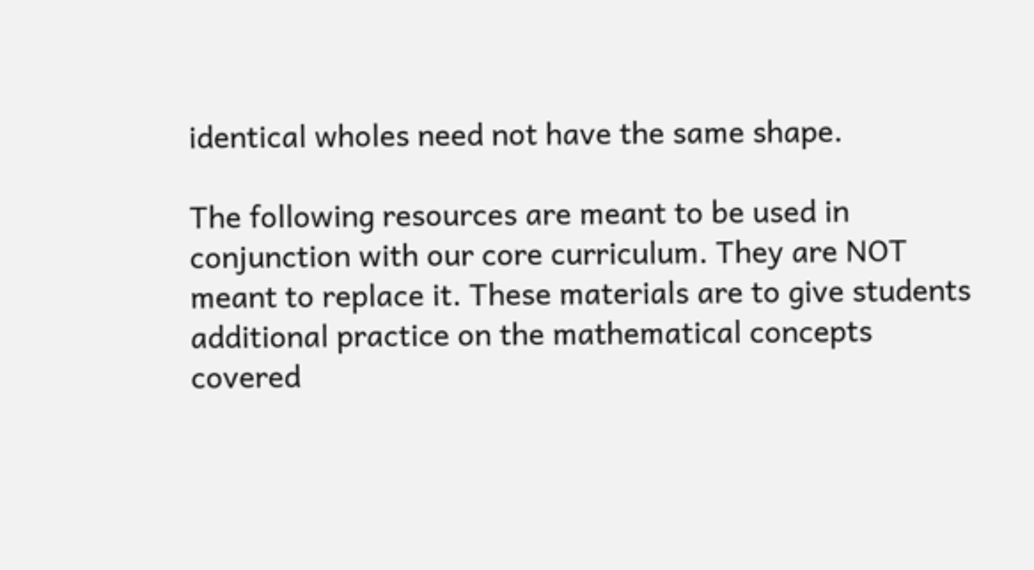identical wholes need not have the same shape.

The following resources are meant to be used in conjunction with our core curriculum. They are NOT meant to replace it. These materials are to give students additional practice on the mathematical concepts covered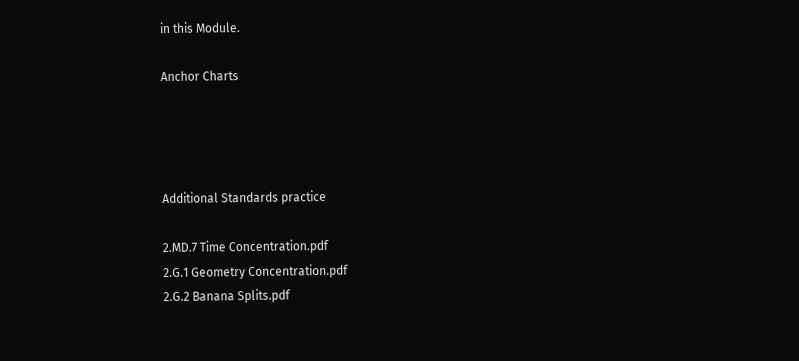in this Module.

Anchor Charts




Additional Standards practice

2.MD.7 Time Concentration.pdf
2.G.1 Geometry Concentration.pdf
2.G.2 Banana Splits.pdf